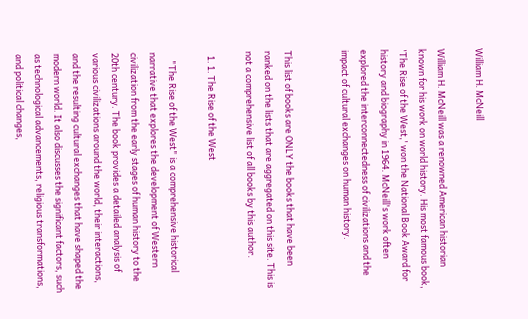William H. McNeill

William H. McNeill was a renowned American historian known for his work on world history. His most famous book, 'The Rise of the West,' won the National Book Award for history and biography in 1964. McNeill's work often explored the interconnectedness of civilizations and the impact of cultural exchanges on human history.


This list of books are ONLY the books that have been ranked on the lists that are aggregated on this site. This is not a comprehensive list of all books by this author.

  1. 1. The Rise of the West

    "The Rise of the West" is a comprehensive historical narrative that explores the development of Western civilization from the early stages of human history to the 20th century. The book provides a detailed analysis of various civilizations around the world, their interactions, and the resulting cultural exchanges that have shaped the modern world. It also discusses the significant factors, such as technological advancements, religious transformations, and political changes,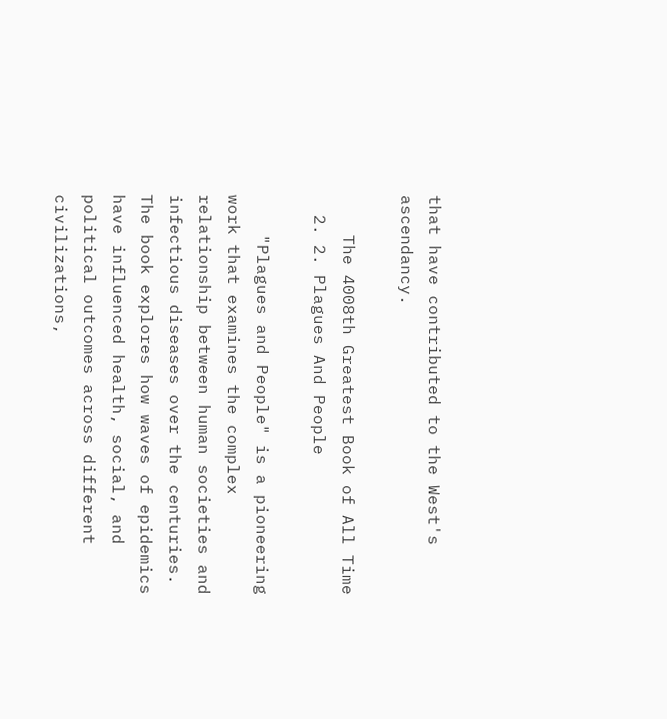that have contributed to the West's ascendancy.

    The 4008th Greatest Book of All Time
  2. 2. Plagues And People

    "Plagues and People" is a pioneering work that examines the complex relationship between human societies and infectious diseases over the centuries. The book explores how waves of epidemics have influenced health, social, and political outcomes across different civilizations,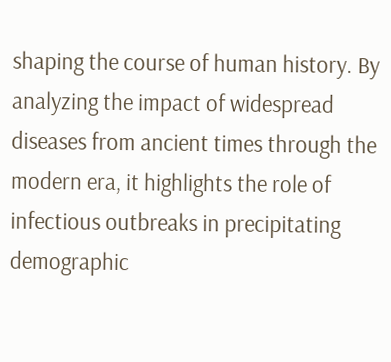shaping the course of human history. By analyzing the impact of widespread diseases from ancient times through the modern era, it highlights the role of infectious outbreaks in precipitating demographic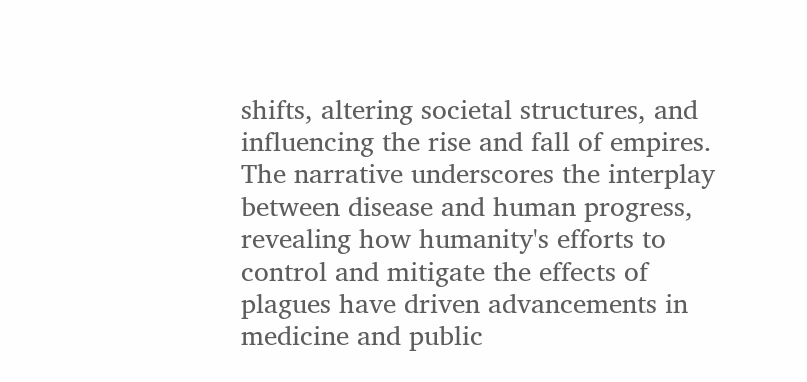shifts, altering societal structures, and influencing the rise and fall of empires. The narrative underscores the interplay between disease and human progress, revealing how humanity's efforts to control and mitigate the effects of plagues have driven advancements in medicine and public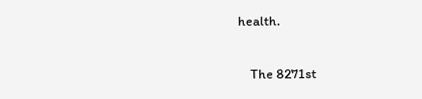health.

    The 8271st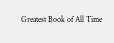Greatest Book of All Time